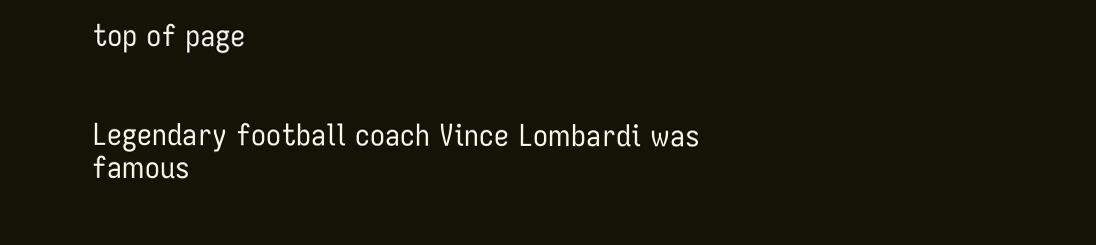top of page


Legendary football coach Vince Lombardi was famous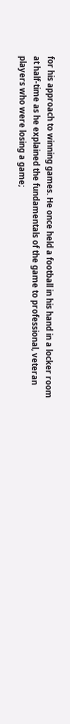for his approach to winning games. He once held a football in his hand in a locker room at half-time as he explained the fundamentals of the game to professional, veteran players who were losing a game;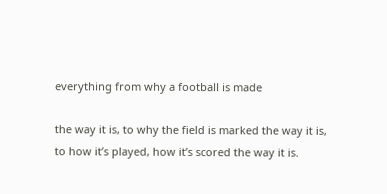everything from why a football is made

the way it is, to why the field is marked the way it is, to how it’s played, how it’s scored the way it is.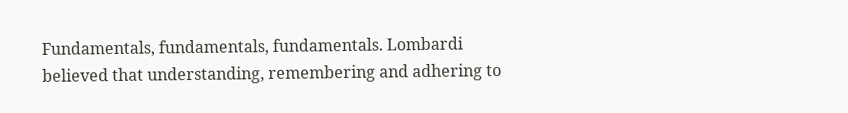Fundamentals, fundamentals, fundamentals. Lombardi believed that understanding, remembering and adhering to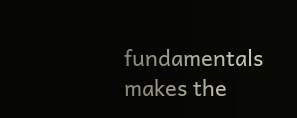fundamentals makes the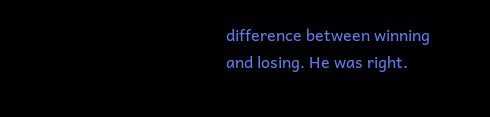difference between winning and losing. He was right.